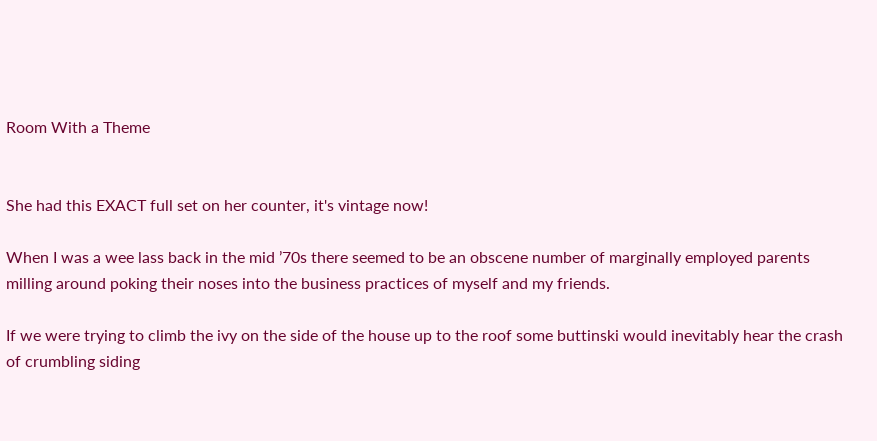Room With a Theme


She had this EXACT full set on her counter, it's vintage now!

When I was a wee lass back in the mid ’70s there seemed to be an obscene number of marginally employed parents milling around poking their noses into the business practices of myself and my friends.

If we were trying to climb the ivy on the side of the house up to the roof some buttinski would inevitably hear the crash of crumbling siding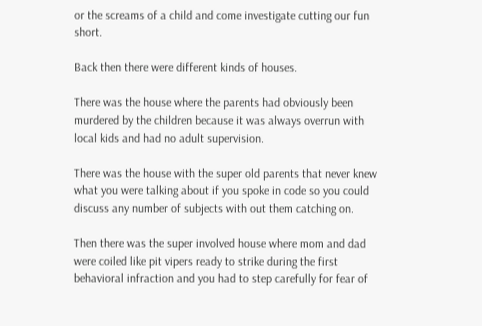or the screams of a child and come investigate cutting our fun short.

Back then there were different kinds of houses.

There was the house where the parents had obviously been murdered by the children because it was always overrun with local kids and had no adult supervision.

There was the house with the super old parents that never knew what you were talking about if you spoke in code so you could discuss any number of subjects with out them catching on.

Then there was the super involved house where mom and dad were coiled like pit vipers ready to strike during the first behavioral infraction and you had to step carefully for fear of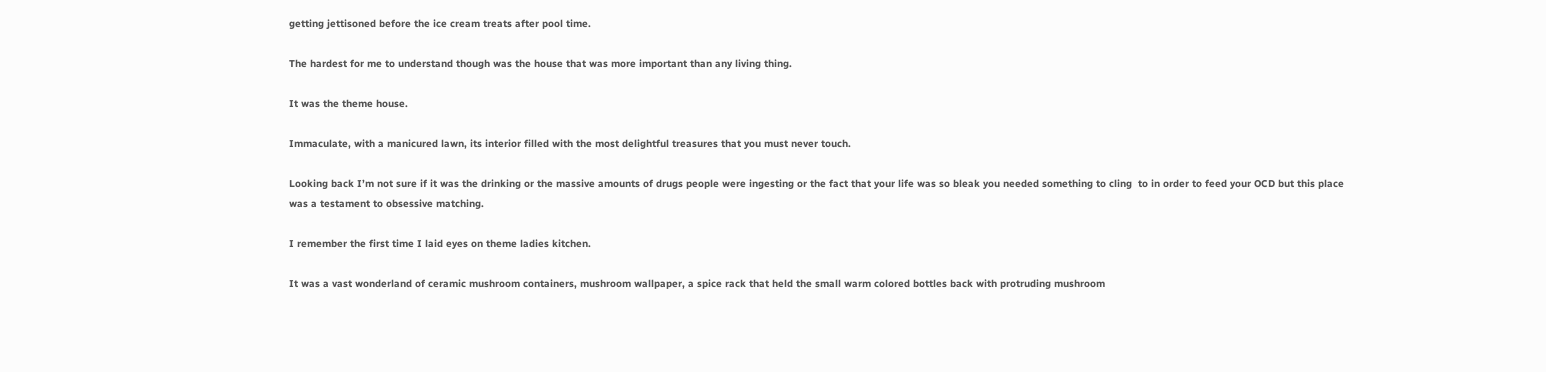getting jettisoned before the ice cream treats after pool time.

The hardest for me to understand though was the house that was more important than any living thing.

It was the theme house.

Immaculate, with a manicured lawn, its interior filled with the most delightful treasures that you must never touch.

Looking back I’m not sure if it was the drinking or the massive amounts of drugs people were ingesting or the fact that your life was so bleak you needed something to cling  to in order to feed your OCD but this place was a testament to obsessive matching.

I remember the first time I laid eyes on theme ladies kitchen.

It was a vast wonderland of ceramic mushroom containers, mushroom wallpaper, a spice rack that held the small warm colored bottles back with protruding mushroom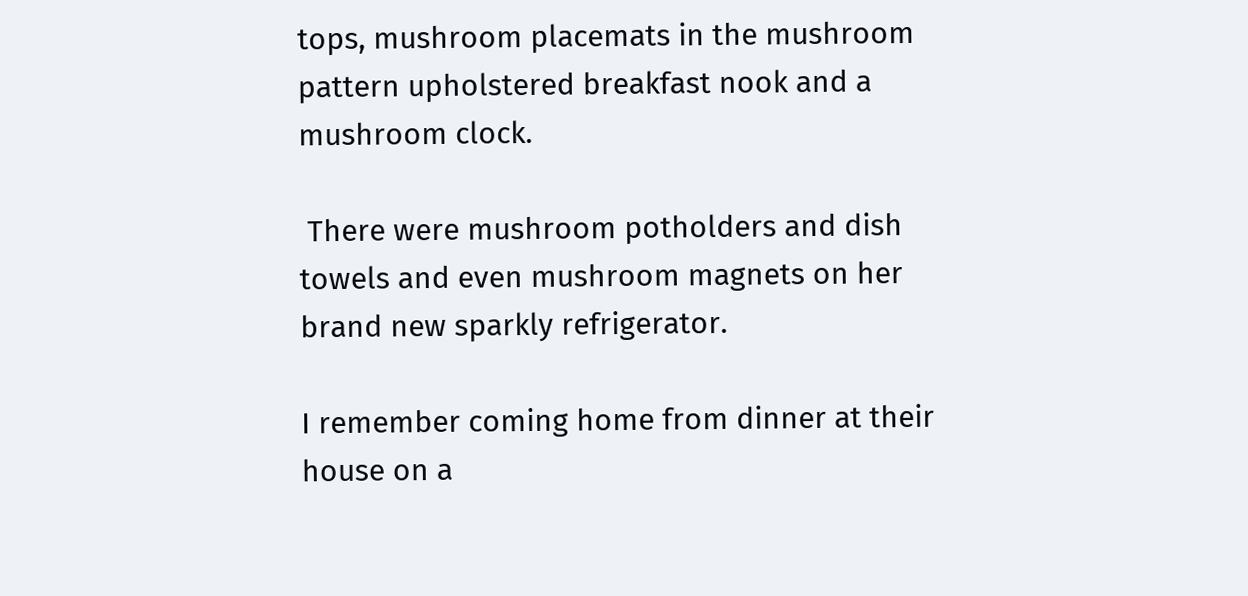tops, mushroom placemats in the mushroom pattern upholstered breakfast nook and a mushroom clock.

 There were mushroom potholders and dish towels and even mushroom magnets on her brand new sparkly refrigerator.

I remember coming home from dinner at their house on a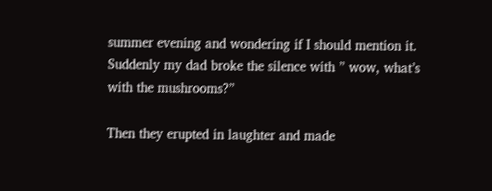summer evening and wondering if I should mention it. Suddenly my dad broke the silence with ” wow, what’s with the mushrooms?”

Then they erupted in laughter and made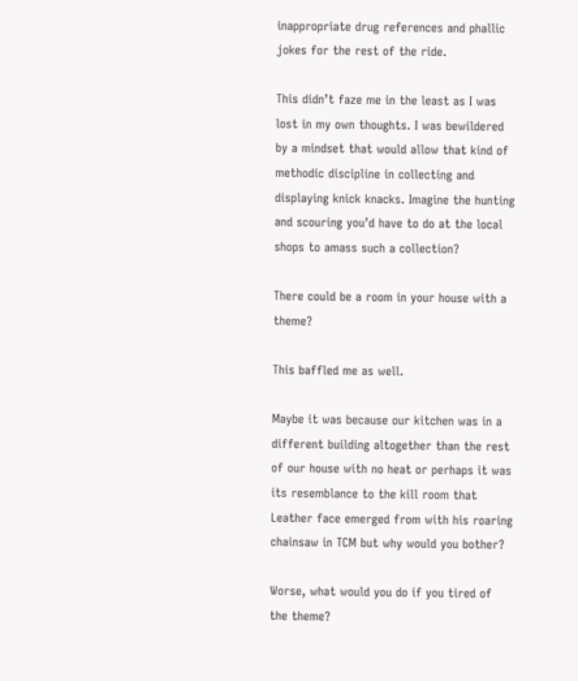inappropriate drug references and phallic jokes for the rest of the ride.

This didn’t faze me in the least as I was lost in my own thoughts. I was bewildered by a mindset that would allow that kind of methodic discipline in collecting and displaying knick knacks. Imagine the hunting and scouring you’d have to do at the local shops to amass such a collection?

There could be a room in your house with a theme?

This baffled me as well.

Maybe it was because our kitchen was in a different building altogether than the rest of our house with no heat or perhaps it was its resemblance to the kill room that Leather face emerged from with his roaring chainsaw in TCM but why would you bother?

Worse, what would you do if you tired of the theme?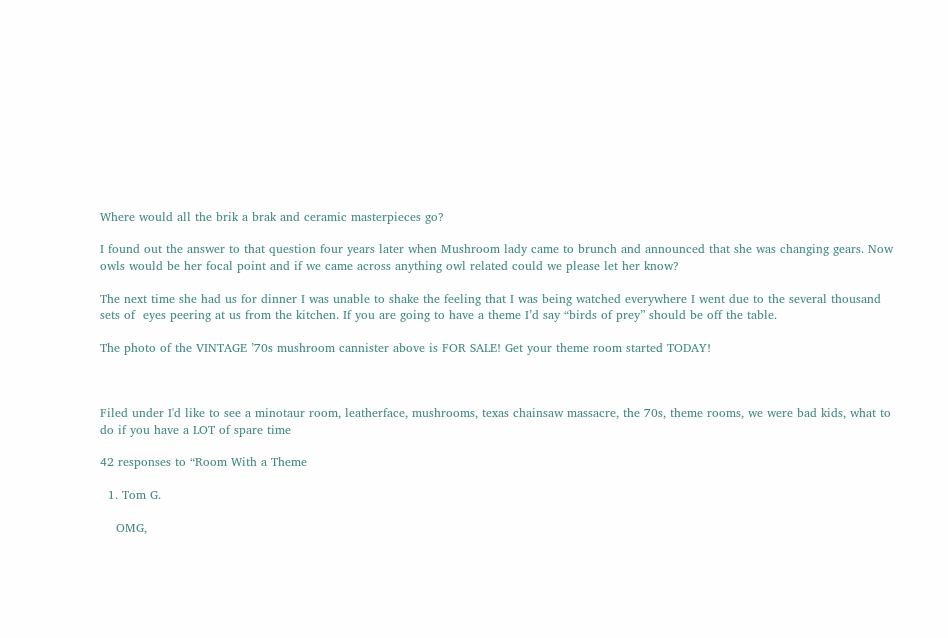Where would all the brik a brak and ceramic masterpieces go?

I found out the answer to that question four years later when Mushroom lady came to brunch and announced that she was changing gears. Now owls would be her focal point and if we came across anything owl related could we please let her know?

The next time she had us for dinner I was unable to shake the feeling that I was being watched everywhere I went due to the several thousand sets of  eyes peering at us from the kitchen. If you are going to have a theme I’d say “birds of prey” should be off the table.

The photo of the VINTAGE ’70s mushroom cannister above is FOR SALE! Get your theme room started TODAY!



Filed under I'd like to see a minotaur room, leatherface, mushrooms, texas chainsaw massacre, the 70s, theme rooms, we were bad kids, what to do if you have a LOT of spare time

42 responses to “Room With a Theme

  1. Tom G.

    OMG,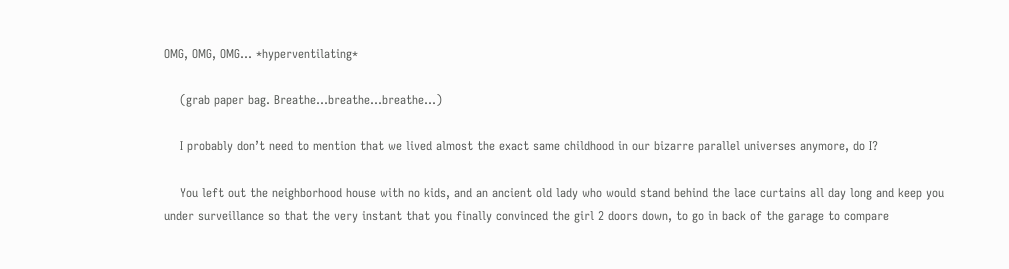OMG, OMG, OMG… *hyperventilating*

    (grab paper bag. Breathe…breathe…breathe…)

    I probably don’t need to mention that we lived almost the exact same childhood in our bizarre parallel universes anymore, do I?

    You left out the neighborhood house with no kids, and an ancient old lady who would stand behind the lace curtains all day long and keep you under surveillance so that the very instant that you finally convinced the girl 2 doors down, to go in back of the garage to compare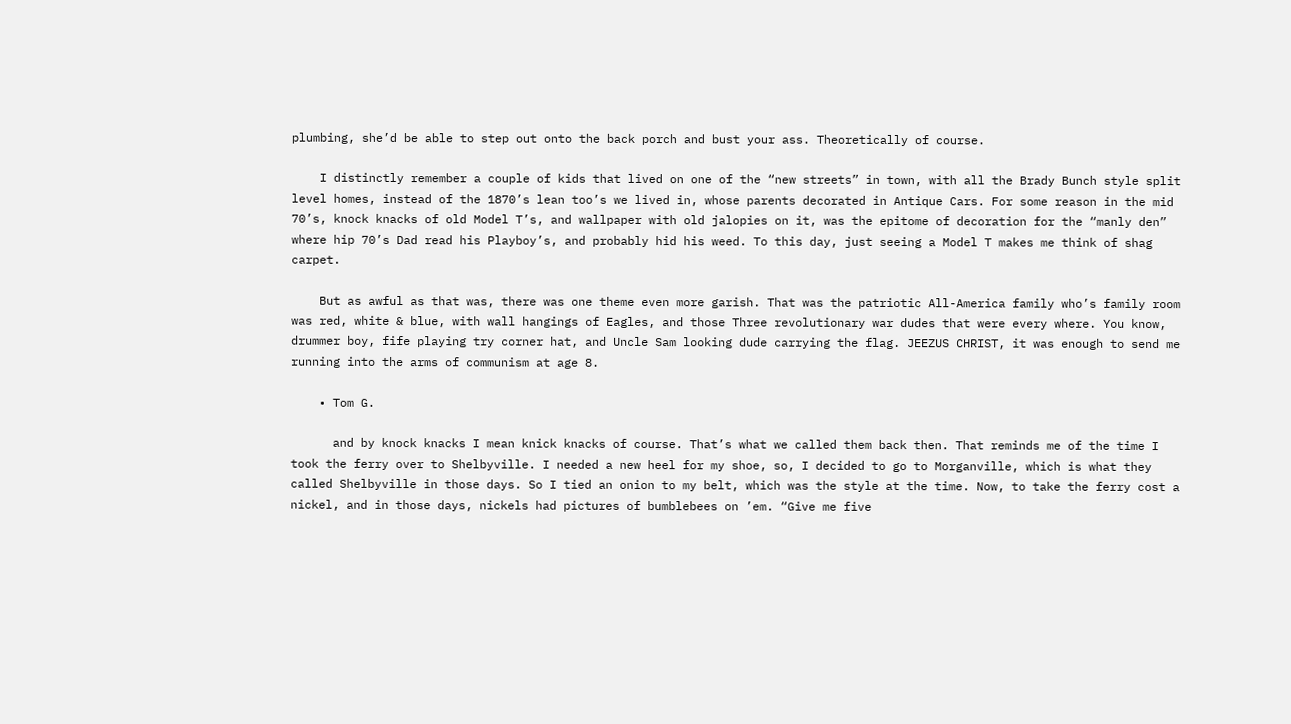plumbing, she’d be able to step out onto the back porch and bust your ass. Theoretically of course.

    I distinctly remember a couple of kids that lived on one of the “new streets” in town, with all the Brady Bunch style split level homes, instead of the 1870’s lean too’s we lived in, whose parents decorated in Antique Cars. For some reason in the mid 70’s, knock knacks of old Model T’s, and wallpaper with old jalopies on it, was the epitome of decoration for the “manly den” where hip 70’s Dad read his Playboy’s, and probably hid his weed. To this day, just seeing a Model T makes me think of shag carpet.

    But as awful as that was, there was one theme even more garish. That was the patriotic All-America family who’s family room was red, white & blue, with wall hangings of Eagles, and those Three revolutionary war dudes that were every where. You know, drummer boy, fife playing try corner hat, and Uncle Sam looking dude carrying the flag. JEEZUS CHRIST, it was enough to send me running into the arms of communism at age 8.

    • Tom G.

      and by knock knacks I mean knick knacks of course. That’s what we called them back then. That reminds me of the time I took the ferry over to Shelbyville. I needed a new heel for my shoe, so, I decided to go to Morganville, which is what they called Shelbyville in those days. So I tied an onion to my belt, which was the style at the time. Now, to take the ferry cost a nickel, and in those days, nickels had pictures of bumblebees on ’em. “Give me five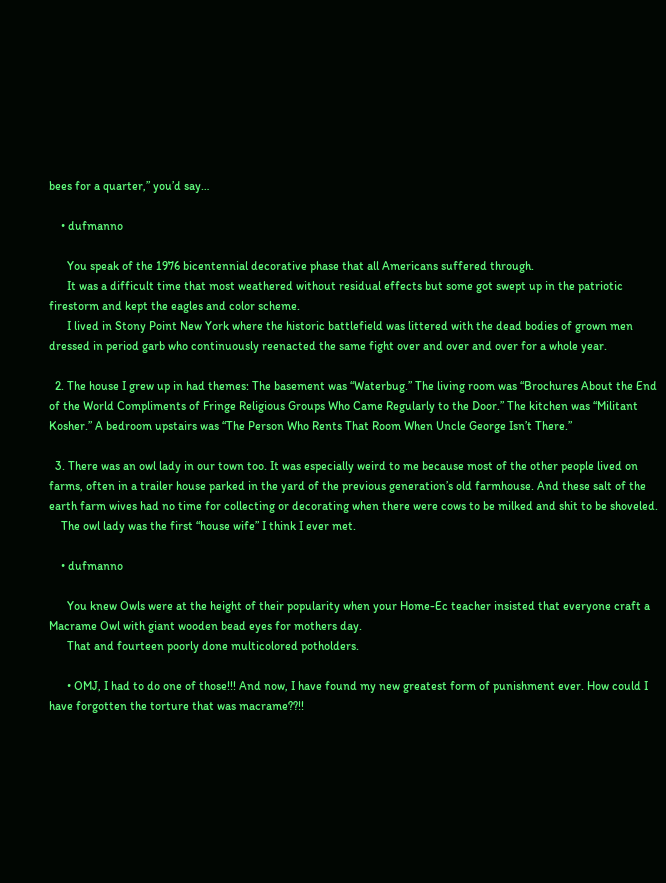bees for a quarter,” you’d say…

    • dufmanno

      You speak of the 1976 bicentennial decorative phase that all Americans suffered through.
      It was a difficult time that most weathered without residual effects but some got swept up in the patriotic firestorm and kept the eagles and color scheme.
      I lived in Stony Point New York where the historic battlefield was littered with the dead bodies of grown men dressed in period garb who continuously reenacted the same fight over and over and over for a whole year.

  2. The house I grew up in had themes: The basement was “Waterbug.” The living room was “Brochures About the End of the World Compliments of Fringe Religious Groups Who Came Regularly to the Door.” The kitchen was “Militant Kosher.” A bedroom upstairs was “The Person Who Rents That Room When Uncle George Isn’t There.”

  3. There was an owl lady in our town too. It was especially weird to me because most of the other people lived on farms, often in a trailer house parked in the yard of the previous generation’s old farmhouse. And these salt of the earth farm wives had no time for collecting or decorating when there were cows to be milked and shit to be shoveled.
    The owl lady was the first “house wife” I think I ever met.

    • dufmanno

      You knew Owls were at the height of their popularity when your Home-Ec teacher insisted that everyone craft a Macrame Owl with giant wooden bead eyes for mothers day.
      That and fourteen poorly done multicolored potholders.

      • OMJ, I had to do one of those!!! And now, I have found my new greatest form of punishment ever. How could I have forgotten the torture that was macrame??!!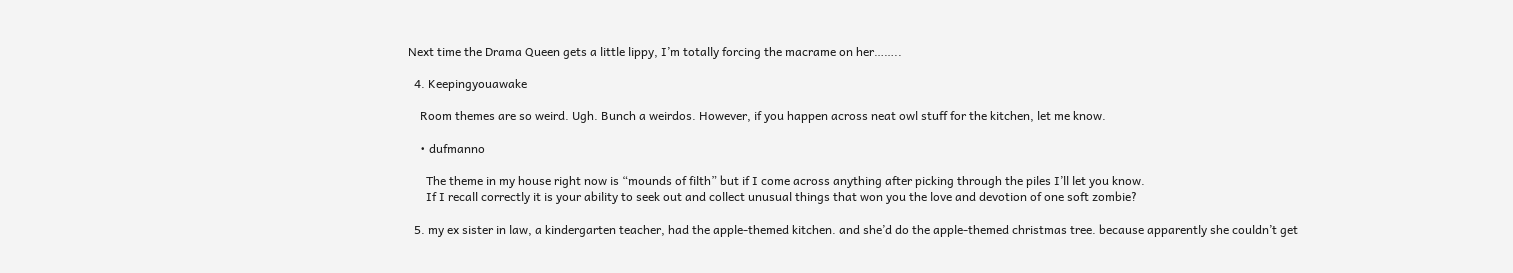Next time the Drama Queen gets a little lippy, I’m totally forcing the macrame on her……..

  4. Keepingyouawake

    Room themes are so weird. Ugh. Bunch a weirdos. However, if you happen across neat owl stuff for the kitchen, let me know.

    • dufmanno

      The theme in my house right now is “mounds of filth” but if I come across anything after picking through the piles I’ll let you know.
      If I recall correctly it is your ability to seek out and collect unusual things that won you the love and devotion of one soft zombie?

  5. my ex sister in law, a kindergarten teacher, had the apple-themed kitchen. and she’d do the apple-themed christmas tree. because apparently she couldn’t get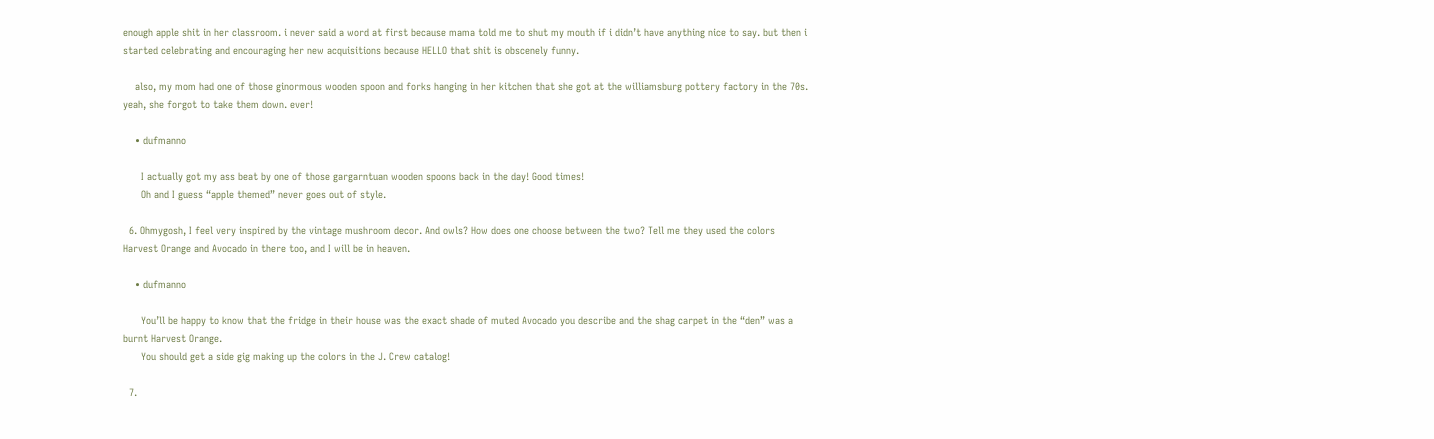enough apple shit in her classroom. i never said a word at first because mama told me to shut my mouth if i didn’t have anything nice to say. but then i started celebrating and encouraging her new acquisitions because HELLO that shit is obscenely funny.

    also, my mom had one of those ginormous wooden spoon and forks hanging in her kitchen that she got at the williamsburg pottery factory in the 70s. yeah, she forgot to take them down. ever!

    • dufmanno

      I actually got my ass beat by one of those gargarntuan wooden spoons back in the day! Good times!
      Oh and I guess “apple themed” never goes out of style.

  6. Ohmygosh, I feel very inspired by the vintage mushroom decor. And owls? How does one choose between the two? Tell me they used the colors Harvest Orange and Avocado in there too, and I will be in heaven.

    • dufmanno

      You’ll be happy to know that the fridge in their house was the exact shade of muted Avocado you describe and the shag carpet in the “den” was a burnt Harvest Orange.
      You should get a side gig making up the colors in the J. Crew catalog!

  7.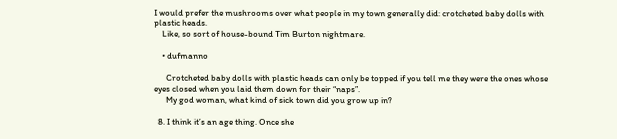I would prefer the mushrooms over what people in my town generally did: crotcheted baby dolls with plastic heads.
    Like, so sort of house-bound Tim Burton nightmare.

    • dufmanno

      Crotcheted baby dolls with plastic heads can only be topped if you tell me they were the ones whose eyes closed when you laid them down for their “naps”.
      My god woman, what kind of sick town did you grow up in?

  8. I think it’s an age thing. Once she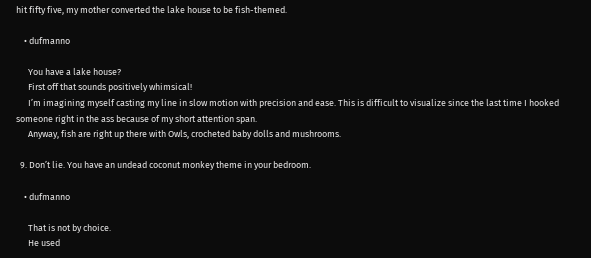hit fifty five, my mother converted the lake house to be fish-themed.

    • dufmanno

      You have a lake house?
      First off that sounds positively whimsical!
      I’m imagining myself casting my line in slow motion with precision and ease. This is difficult to visualize since the last time I hooked someone right in the ass because of my short attention span.
      Anyway, fish are right up there with Owls, crocheted baby dolls and mushrooms.

  9. Don’t lie. You have an undead coconut monkey theme in your bedroom.

    • dufmanno

      That is not by choice.
      He used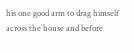his one good arm to drag himself across the house and before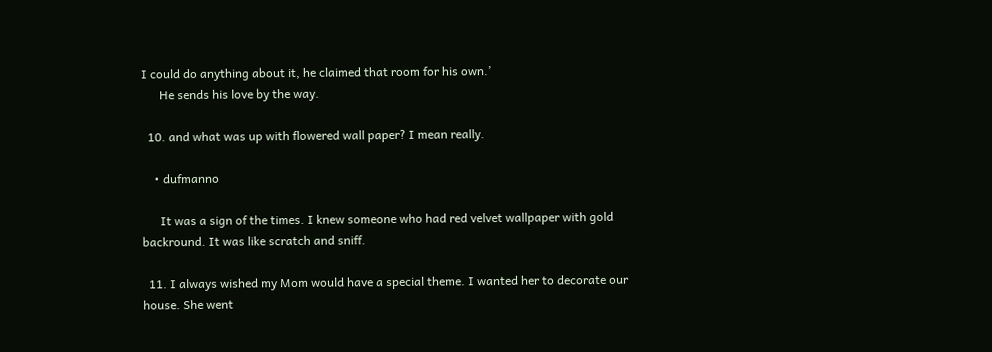I could do anything about it, he claimed that room for his own.’
      He sends his love by the way.

  10. and what was up with flowered wall paper? I mean really.

    • dufmanno

      It was a sign of the times. I knew someone who had red velvet wallpaper with gold backround. It was like scratch and sniff.

  11. I always wished my Mom would have a special theme. I wanted her to decorate our house. She went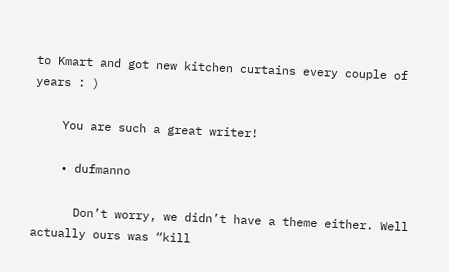to Kmart and got new kitchen curtains every couple of years : )

    You are such a great writer!

    • dufmanno

      Don’t worry, we didn’t have a theme either. Well actually ours was “kill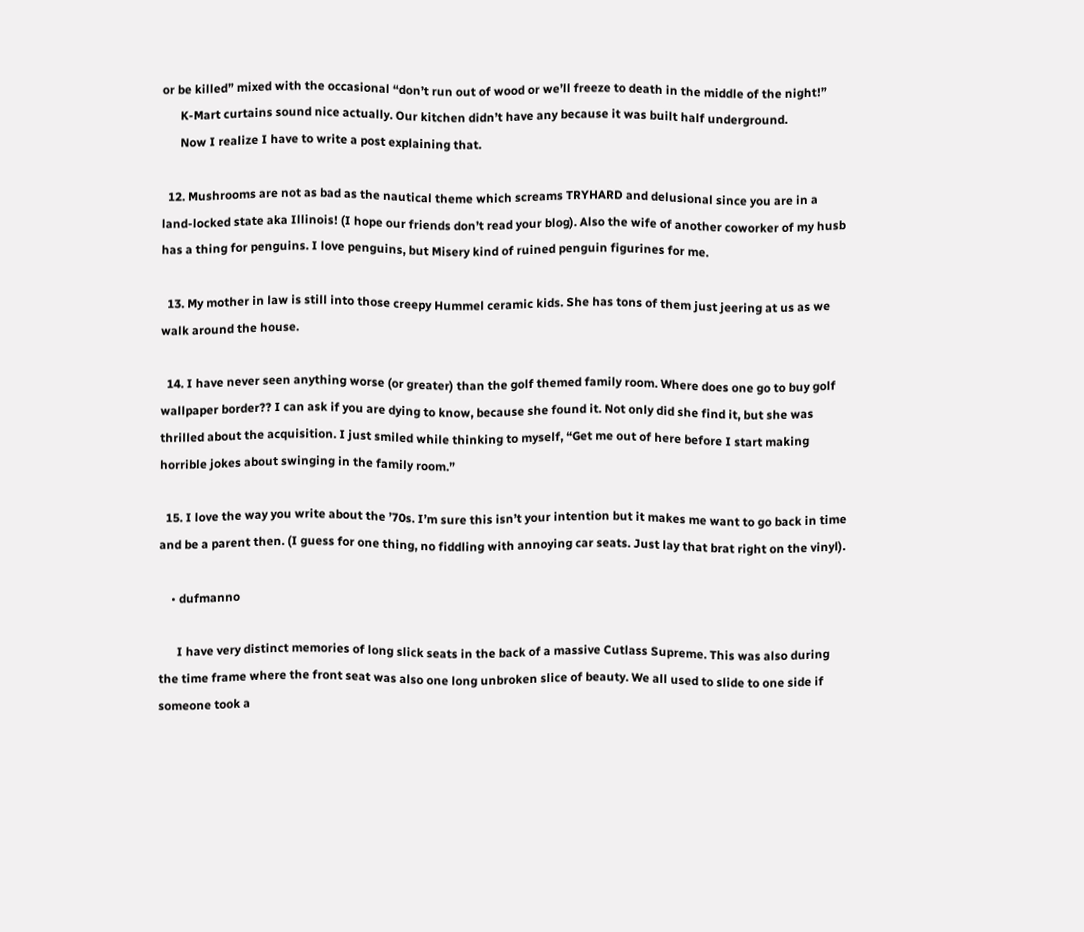or be killed” mixed with the occasional “don’t run out of wood or we’ll freeze to death in the middle of the night!”
      K-Mart curtains sound nice actually. Our kitchen didn’t have any because it was built half underground.
      Now I realize I have to write a post explaining that.

  12. Mushrooms are not as bad as the nautical theme which screams TRYHARD and delusional since you are in a land-locked state aka Illinois! (I hope our friends don’t read your blog). Also the wife of another coworker of my husb has a thing for penguins. I love penguins, but Misery kind of ruined penguin figurines for me.

  13. My mother in law is still into those creepy Hummel ceramic kids. She has tons of them just jeering at us as we walk around the house.

  14. I have never seen anything worse (or greater) than the golf themed family room. Where does one go to buy golf wallpaper border?? I can ask if you are dying to know, because she found it. Not only did she find it, but she was thrilled about the acquisition. I just smiled while thinking to myself, “Get me out of here before I start making horrible jokes about swinging in the family room.”

  15. I love the way you write about the ’70s. I’m sure this isn’t your intention but it makes me want to go back in time and be a parent then. (I guess for one thing, no fiddling with annoying car seats. Just lay that brat right on the vinyl).

    • dufmanno

      I have very distinct memories of long slick seats in the back of a massive Cutlass Supreme. This was also during the time frame where the front seat was also one long unbroken slice of beauty. We all used to slide to one side if someone took a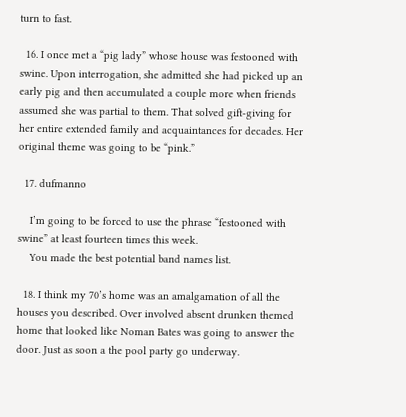turn to fast.

  16. I once met a “pig lady” whose house was festooned with swine. Upon interrogation, she admitted she had picked up an early pig and then accumulated a couple more when friends assumed she was partial to them. That solved gift-giving for her entire extended family and acquaintances for decades. Her original theme was going to be “pink.”

  17. dufmanno

    I’m going to be forced to use the phrase “festooned with swine” at least fourteen times this week.
    You made the best potential band names list.

  18. I think my 70’s home was an amalgamation of all the houses you described. Over involved absent drunken themed home that looked like Noman Bates was going to answer the door. Just as soon a the pool party go underway.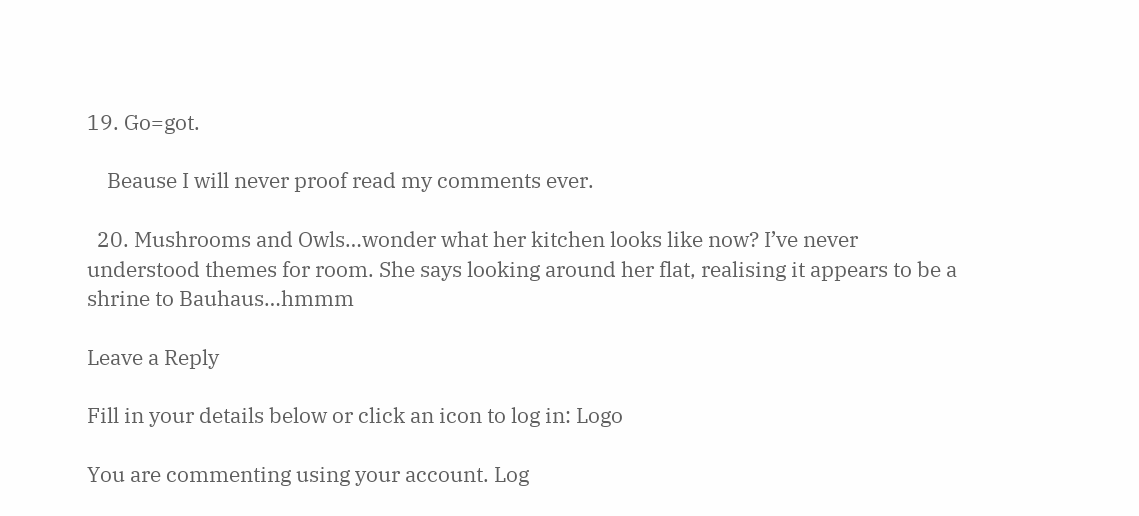19. Go=got.

    Beause I will never proof read my comments ever.

  20. Mushrooms and Owls…wonder what her kitchen looks like now? I’ve never understood themes for room. She says looking around her flat, realising it appears to be a shrine to Bauhaus…hmmm

Leave a Reply

Fill in your details below or click an icon to log in: Logo

You are commenting using your account. Log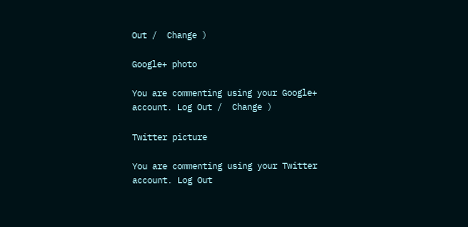Out /  Change )

Google+ photo

You are commenting using your Google+ account. Log Out /  Change )

Twitter picture

You are commenting using your Twitter account. Log Out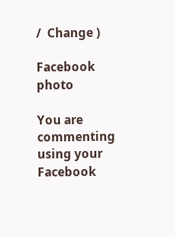/  Change )

Facebook photo

You are commenting using your Facebook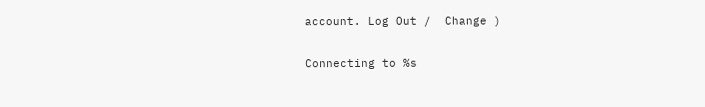account. Log Out /  Change )


Connecting to %s